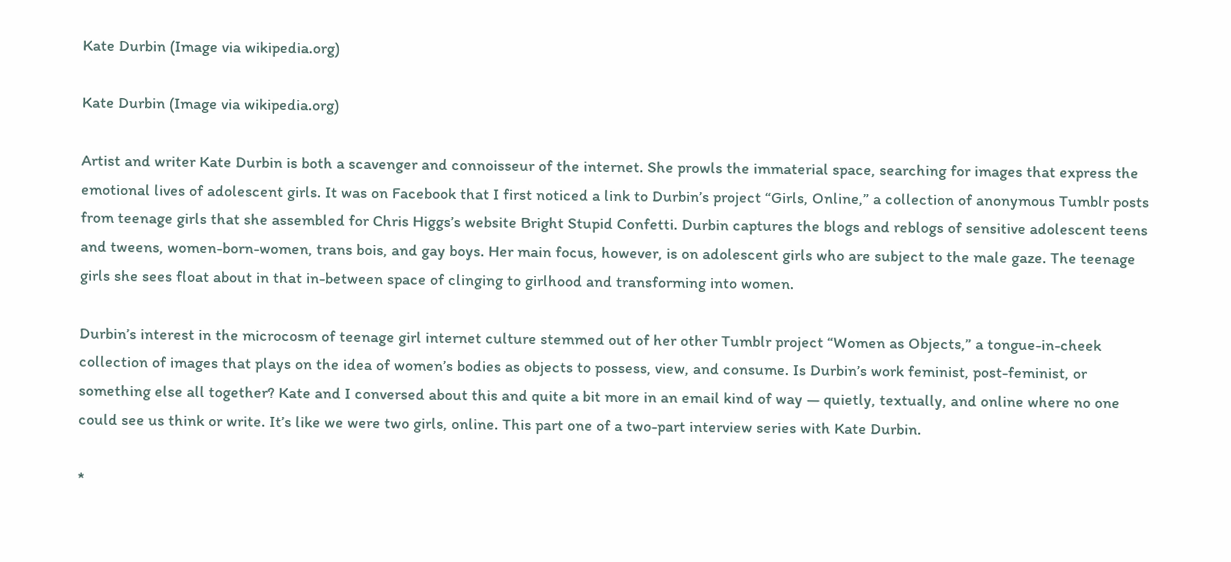Kate Durbin (Image via wikipedia.org)

Kate Durbin (Image via wikipedia.org)

Artist and writer Kate Durbin is both a scavenger and connoisseur of the internet. She prowls the immaterial space, searching for images that express the emotional lives of adolescent girls. It was on Facebook that I first noticed a link to Durbin’s project “Girls, Online,” a collection of anonymous Tumblr posts from teenage girls that she assembled for Chris Higgs’s website Bright Stupid Confetti. Durbin captures the blogs and reblogs of sensitive adolescent teens and tweens, women-born-women, trans bois, and gay boys. Her main focus, however, is on adolescent girls who are subject to the male gaze. The teenage girls she sees float about in that in-between space of clinging to girlhood and transforming into women.

Durbin’s interest in the microcosm of teenage girl internet culture stemmed out of her other Tumblr project “Women as Objects,” a tongue-in-cheek collection of images that plays on the idea of women’s bodies as objects to possess, view, and consume. Is Durbin’s work feminist, post-feminist, or something else all together? Kate and I conversed about this and quite a bit more in an email kind of way — quietly, textually, and online where no one could see us think or write. It’s like we were two girls, online. This part one of a two-part interview series with Kate Durbin.

*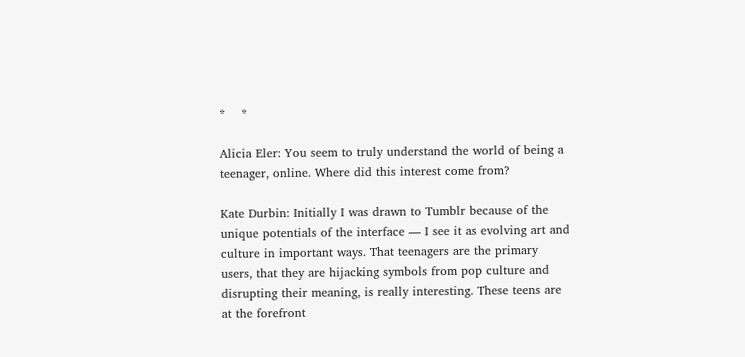*    *

Alicia Eler: You seem to truly understand the world of being a teenager, online. Where did this interest come from?

Kate Durbin: Initially I was drawn to Tumblr because of the unique potentials of the interface — I see it as evolving art and culture in important ways. That teenagers are the primary users, that they are hijacking symbols from pop culture and disrupting their meaning, is really interesting. These teens are at the forefront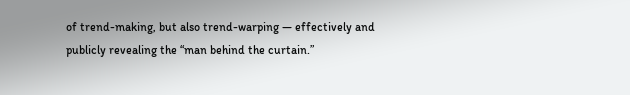of trend-making, but also trend-warping — effectively and publicly revealing the “man behind the curtain.”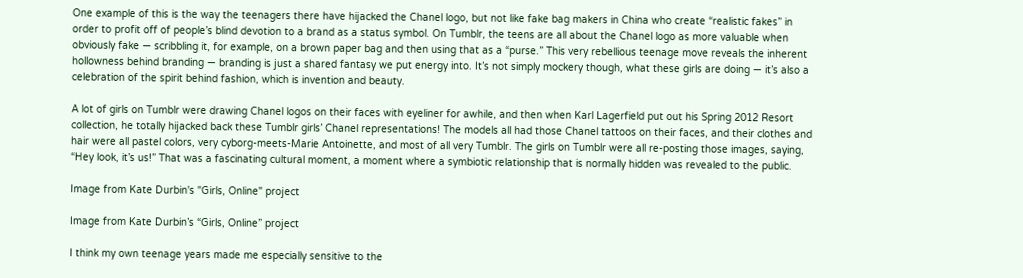One example of this is the way the teenagers there have hijacked the Chanel logo, but not like fake bag makers in China who create “realistic fakes” in order to profit off of people’s blind devotion to a brand as a status symbol. On Tumblr, the teens are all about the Chanel logo as more valuable when obviously fake — scribbling it, for example, on a brown paper bag and then using that as a “purse.” This very rebellious teenage move reveals the inherent hollowness behind branding — branding is just a shared fantasy we put energy into. It’s not simply mockery though, what these girls are doing — it’s also a celebration of the spirit behind fashion, which is invention and beauty.

A lot of girls on Tumblr were drawing Chanel logos on their faces with eyeliner for awhile, and then when Karl Lagerfield put out his Spring 2012 Resort collection, he totally hijacked back these Tumblr girls’ Chanel representations! The models all had those Chanel tattoos on their faces, and their clothes and hair were all pastel colors, very cyborg-meets-Marie Antoinette, and most of all very Tumblr. The girls on Tumblr were all re-posting those images, saying, “Hey look, it’s us!” That was a fascinating cultural moment, a moment where a symbiotic relationship that is normally hidden was revealed to the public.

Image from Kate Durbin's "Girls, Online" project

Image from Kate Durbin’s “Girls, Online” project

I think my own teenage years made me especially sensitive to the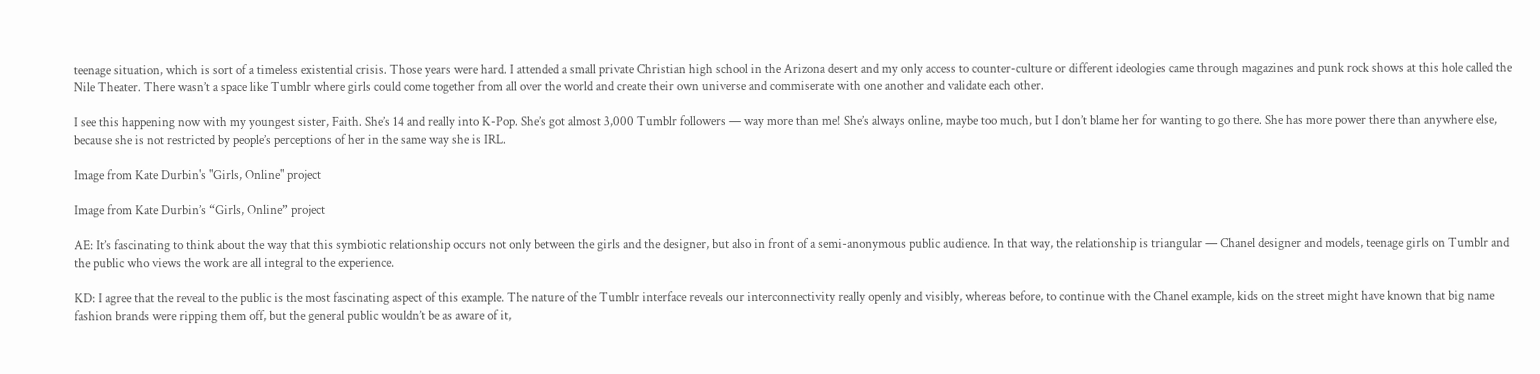teenage situation, which is sort of a timeless existential crisis. Those years were hard. I attended a small private Christian high school in the Arizona desert and my only access to counter-culture or different ideologies came through magazines and punk rock shows at this hole called the Nile Theater. There wasn’t a space like Tumblr where girls could come together from all over the world and create their own universe and commiserate with one another and validate each other.

I see this happening now with my youngest sister, Faith. She’s 14 and really into K-Pop. She’s got almost 3,000 Tumblr followers — way more than me! She’s always online, maybe too much, but I don’t blame her for wanting to go there. She has more power there than anywhere else, because she is not restricted by people’s perceptions of her in the same way she is IRL.

Image from Kate Durbin's "Girls, Online" project

Image from Kate Durbin’s “Girls, Online” project

AE: It’s fascinating to think about the way that this symbiotic relationship occurs not only between the girls and the designer, but also in front of a semi-anonymous public audience. In that way, the relationship is triangular — Chanel designer and models, teenage girls on Tumblr and the public who views the work are all integral to the experience.

KD: I agree that the reveal to the public is the most fascinating aspect of this example. The nature of the Tumblr interface reveals our interconnectivity really openly and visibly, whereas before, to continue with the Chanel example, kids on the street might have known that big name fashion brands were ripping them off, but the general public wouldn’t be as aware of it,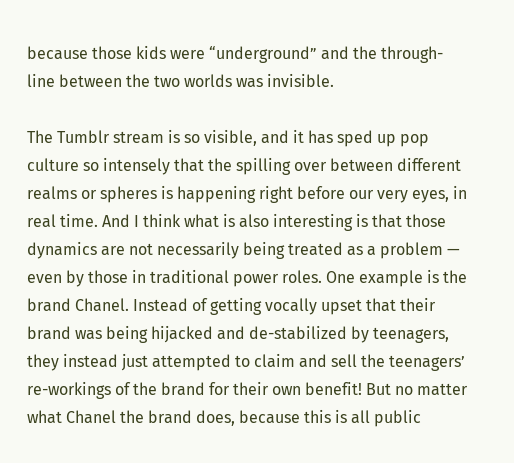because those kids were “underground” and the through-line between the two worlds was invisible.

The Tumblr stream is so visible, and it has sped up pop culture so intensely that the spilling over between different realms or spheres is happening right before our very eyes, in real time. And I think what is also interesting is that those dynamics are not necessarily being treated as a problem — even by those in traditional power roles. One example is the brand Chanel. Instead of getting vocally upset that their brand was being hijacked and de-stabilized by teenagers, they instead just attempted to claim and sell the teenagers’ re-workings of the brand for their own benefit! But no matter what Chanel the brand does, because this is all public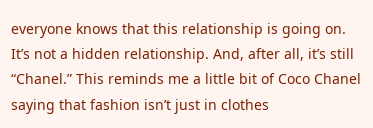everyone knows that this relationship is going on. It’s not a hidden relationship. And, after all, it’s still “Chanel.” This reminds me a little bit of Coco Chanel saying that fashion isn’t just in clothes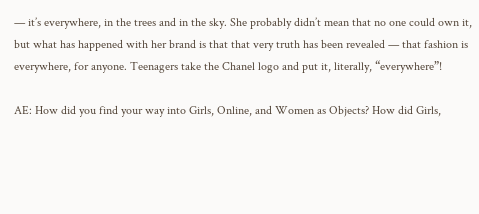— it’s everywhere, in the trees and in the sky. She probably didn’t mean that no one could own it, but what has happened with her brand is that that very truth has been revealed — that fashion is everywhere, for anyone. Teenagers take the Chanel logo and put it, literally, “everywhere”!

AE: How did you find your way into Girls, Online, and Women as Objects? How did Girls,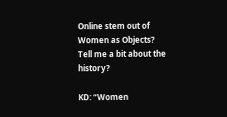Online stem out of Women as Objects? Tell me a bit about the history?

KD: “Women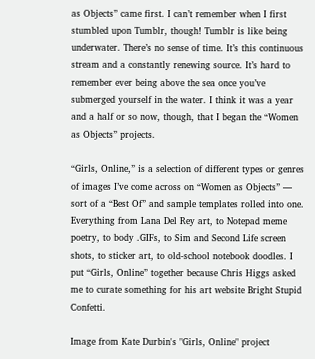as Objects” came first. I can’t remember when I first stumbled upon Tumblr, though! Tumblr is like being underwater. There’s no sense of time. It’s this continuous stream and a constantly renewing source. It’s hard to remember ever being above the sea once you’ve submerged yourself in the water. I think it was a year and a half or so now, though, that I began the “Women as Objects” projects.

“Girls, Online,” is a selection of different types or genres of images I’ve come across on “Women as Objects” — sort of a “Best Of” and sample templates rolled into one. Everything from Lana Del Rey art, to Notepad meme poetry, to body .GIFs, to Sim and Second Life screen shots, to sticker art, to old-school notebook doodles. I put “Girls, Online” together because Chris Higgs asked me to curate something for his art website Bright Stupid Confetti.

Image from Kate Durbin's "Girls, Online" project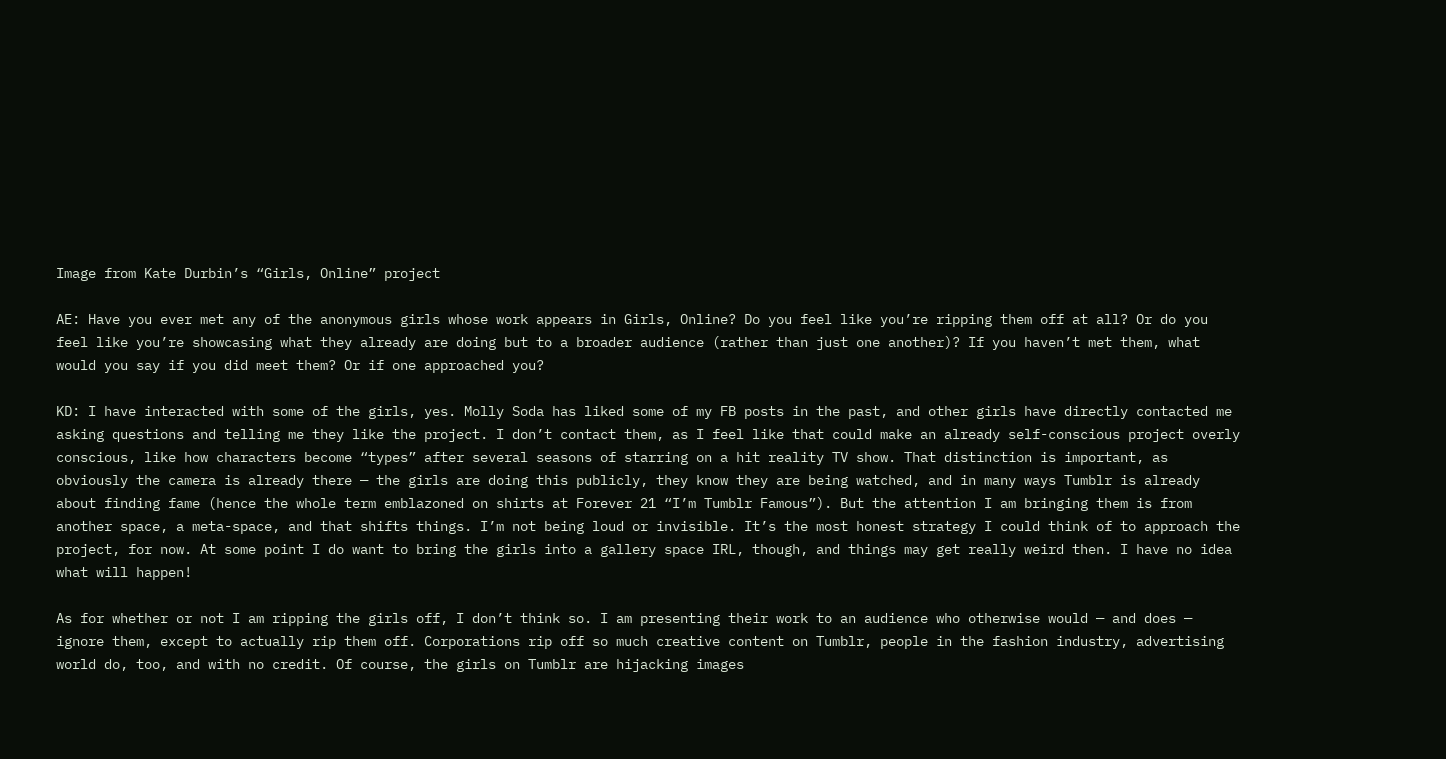Image from Kate Durbin’s “Girls, Online” project

AE: Have you ever met any of the anonymous girls whose work appears in Girls, Online? Do you feel like you’re ripping them off at all? Or do you feel like you’re showcasing what they already are doing but to a broader audience (rather than just one another)? If you haven’t met them, what would you say if you did meet them? Or if one approached you?

KD: I have interacted with some of the girls, yes. Molly Soda has liked some of my FB posts in the past, and other girls have directly contacted me asking questions and telling me they like the project. I don’t contact them, as I feel like that could make an already self-conscious project overly conscious, like how characters become “types” after several seasons of starring on a hit reality TV show. That distinction is important, as obviously the camera is already there — the girls are doing this publicly, they know they are being watched, and in many ways Tumblr is already about finding fame (hence the whole term emblazoned on shirts at Forever 21 “I’m Tumblr Famous”). But the attention I am bringing them is from another space, a meta-space, and that shifts things. I’m not being loud or invisible. It’s the most honest strategy I could think of to approach the project, for now. At some point I do want to bring the girls into a gallery space IRL, though, and things may get really weird then. I have no idea what will happen!

As for whether or not I am ripping the girls off, I don’t think so. I am presenting their work to an audience who otherwise would — and does — ignore them, except to actually rip them off. Corporations rip off so much creative content on Tumblr, people in the fashion industry, advertising world do, too, and with no credit. Of course, the girls on Tumblr are hijacking images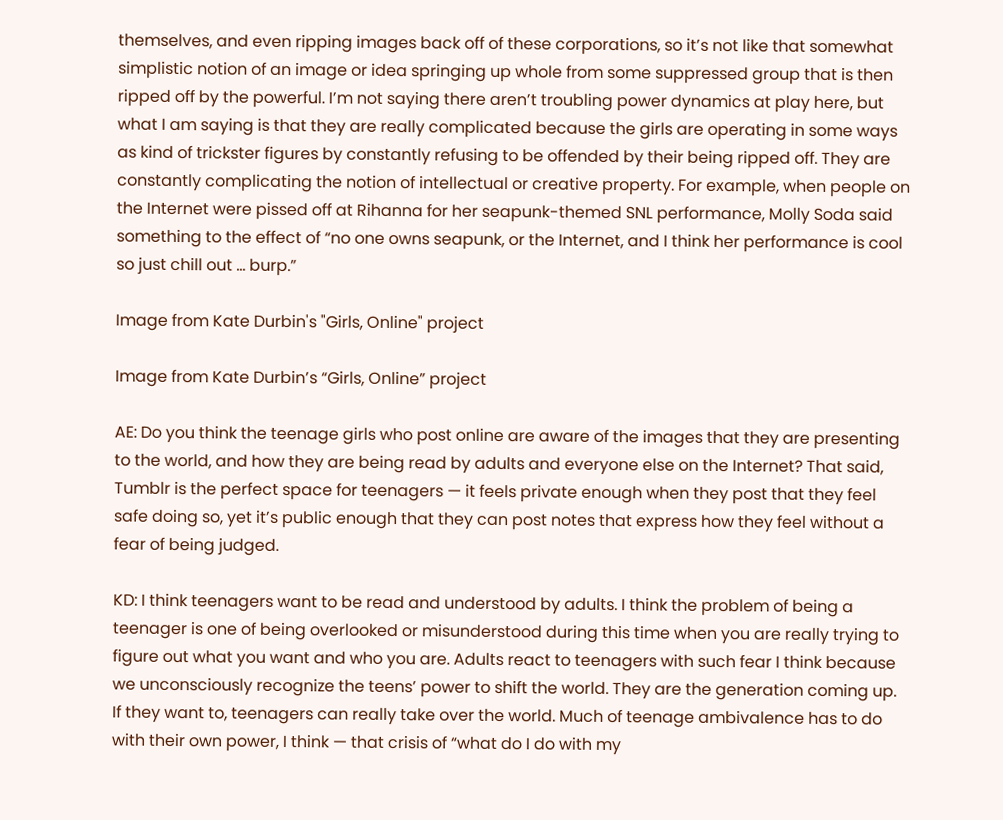themselves, and even ripping images back off of these corporations, so it’s not like that somewhat simplistic notion of an image or idea springing up whole from some suppressed group that is then ripped off by the powerful. I’m not saying there aren’t troubling power dynamics at play here, but what I am saying is that they are really complicated because the girls are operating in some ways as kind of trickster figures by constantly refusing to be offended by their being ripped off. They are constantly complicating the notion of intellectual or creative property. For example, when people on the Internet were pissed off at Rihanna for her seapunk-themed SNL performance, Molly Soda said something to the effect of “no one owns seapunk, or the Internet, and I think her performance is cool so just chill out … burp.”

Image from Kate Durbin's "Girls, Online" project

Image from Kate Durbin’s “Girls, Online” project

AE: Do you think the teenage girls who post online are aware of the images that they are presenting to the world, and how they are being read by adults and everyone else on the Internet? That said, Tumblr is the perfect space for teenagers — it feels private enough when they post that they feel safe doing so, yet it’s public enough that they can post notes that express how they feel without a fear of being judged.

KD: I think teenagers want to be read and understood by adults. I think the problem of being a teenager is one of being overlooked or misunderstood during this time when you are really trying to figure out what you want and who you are. Adults react to teenagers with such fear I think because we unconsciously recognize the teens’ power to shift the world. They are the generation coming up. If they want to, teenagers can really take over the world. Much of teenage ambivalence has to do with their own power, I think — that crisis of “what do I do with my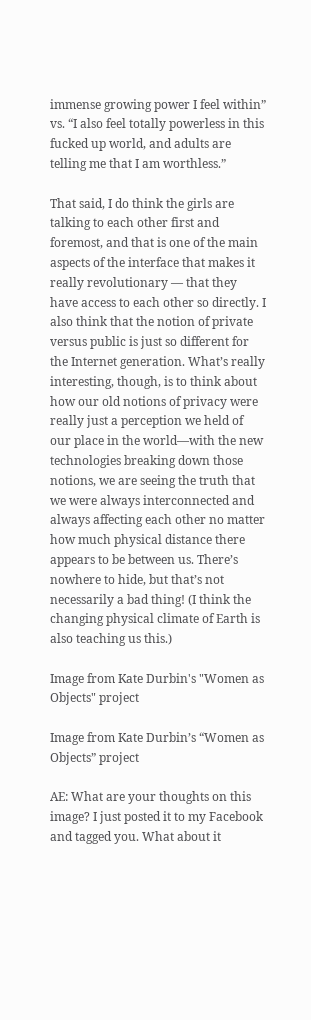immense growing power I feel within” vs. “I also feel totally powerless in this fucked up world, and adults are telling me that I am worthless.”

That said, I do think the girls are talking to each other first and foremost, and that is one of the main aspects of the interface that makes it really revolutionary — that they have access to each other so directly. I also think that the notion of private versus public is just so different for the Internet generation. What’s really interesting, though, is to think about how our old notions of privacy were really just a perception we held of our place in the world—with the new technologies breaking down those notions, we are seeing the truth that we were always interconnected and always affecting each other no matter how much physical distance there appears to be between us. There’s nowhere to hide, but that’s not necessarily a bad thing! (I think the changing physical climate of Earth is also teaching us this.)

Image from Kate Durbin's "Women as Objects" project

Image from Kate Durbin’s “Women as Objects” project

AE: What are your thoughts on this image? I just posted it to my Facebook and tagged you. What about it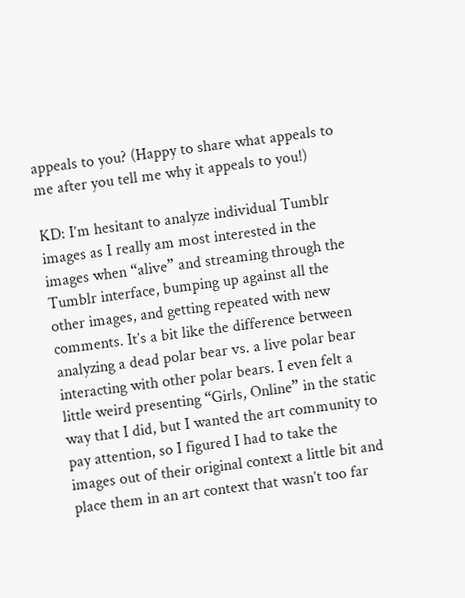appeals to you? (Happy to share what appeals to me after you tell me why it appeals to you!)

KD: I’m hesitant to analyze individual Tumblr images as I really am most interested in the images when “alive” and streaming through the Tumblr interface, bumping up against all the other images, and getting repeated with new comments. It’s a bit like the difference between analyzing a dead polar bear vs. a live polar bear interacting with other polar bears. I even felt a little weird presenting “Girls, Online” in the static way that I did, but I wanted the art community to pay attention, so I figured I had to take the images out of their original context a little bit and place them in an art context that wasn’t too far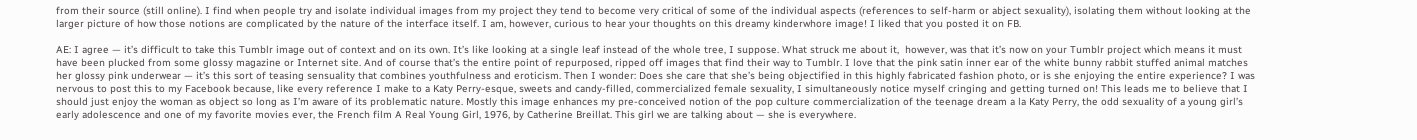from their source (still online). I find when people try and isolate individual images from my project they tend to become very critical of some of the individual aspects (references to self-harm or abject sexuality), isolating them without looking at the larger picture of how those notions are complicated by the nature of the interface itself. I am, however, curious to hear your thoughts on this dreamy kinderwhore image! I liked that you posted it on FB.

AE: I agree — it’s difficult to take this Tumblr image out of context and on its own. It’s like looking at a single leaf instead of the whole tree, I suppose. What struck me about it,  however, was that it’s now on your Tumblr project which means it must have been plucked from some glossy magazine or Internet site. And of course that’s the entire point of repurposed, ripped off images that find their way to Tumblr. I love that the pink satin inner ear of the white bunny rabbit stuffed animal matches her glossy pink underwear — it’s this sort of teasing sensuality that combines youthfulness and eroticism. Then I wonder: Does she care that she’s being objectified in this highly fabricated fashion photo, or is she enjoying the entire experience? I was nervous to post this to my Facebook because, like every reference I make to a Katy Perry-esque, sweets and candy-filled, commercialized female sexuality, I simultaneously notice myself cringing and getting turned on! This leads me to believe that I should just enjoy the woman as object so long as I’m aware of its problematic nature. Mostly this image enhances my pre-conceived notion of the pop culture commercialization of the teenage dream a la Katy Perry, the odd sexuality of a young girl’s early adolescence and one of my favorite movies ever, the French film A Real Young Girl, 1976, by Catherine Breillat. This girl we are talking about — she is everywhere.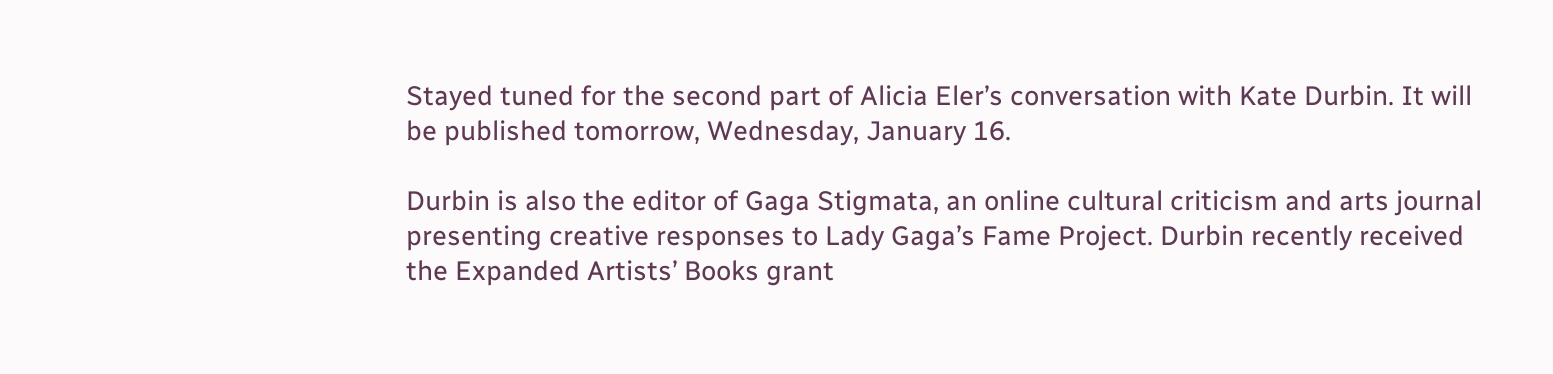Stayed tuned for the second part of Alicia Eler’s conversation with Kate Durbin. It will be published tomorrow, Wednesday, January 16.

Durbin is also the editor of Gaga Stigmata, an online cultural criticism and arts journal presenting creative responses to Lady Gaga’s Fame Project. Durbin recently received the Expanded Artists’ Books grant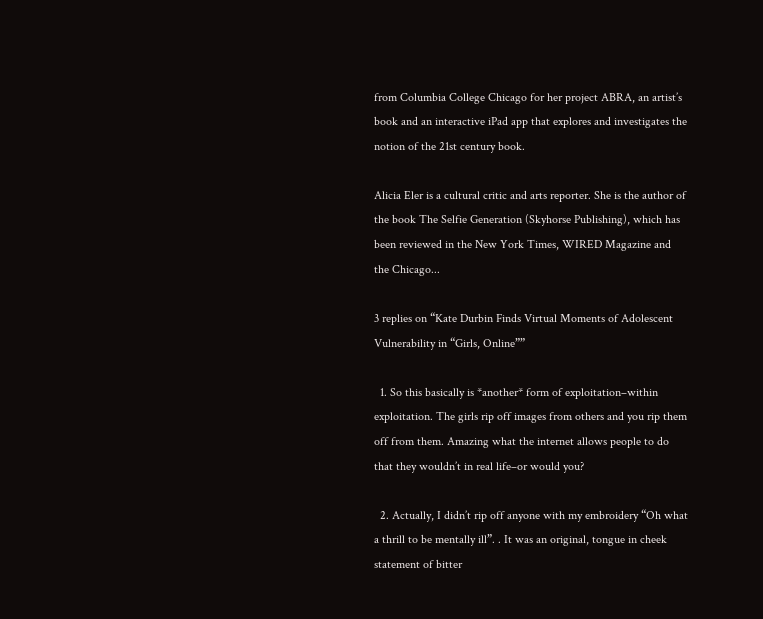from Columbia College Chicago for her project ABRA, an artist’s book and an interactive iPad app that explores and investigates the notion of the 21st century book.

Alicia Eler is a cultural critic and arts reporter. She is the author of the book The Selfie Generation (Skyhorse Publishing), which has been reviewed in the New York Times, WIRED Magazine and the Chicago...

3 replies on “Kate Durbin Finds Virtual Moments of Adolescent Vulnerability in “Girls, Online””

  1. So this basically is *another* form of exploitation–within exploitation. The girls rip off images from others and you rip them off from them. Amazing what the internet allows people to do that they wouldn’t in real life–or would you?

  2. Actually, I didn’t rip off anyone with my embroidery “Oh what a thrill to be mentally ill”. . It was an original, tongue in cheek statement of bitter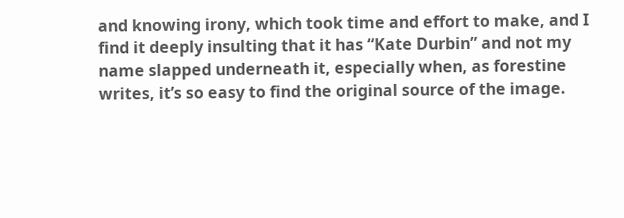and knowing irony, which took time and effort to make, and I find it deeply insulting that it has “Kate Durbin” and not my name slapped underneath it, especially when, as forestine writes, it’s so easy to find the original source of the image.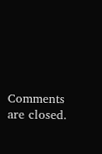Comments are closed.